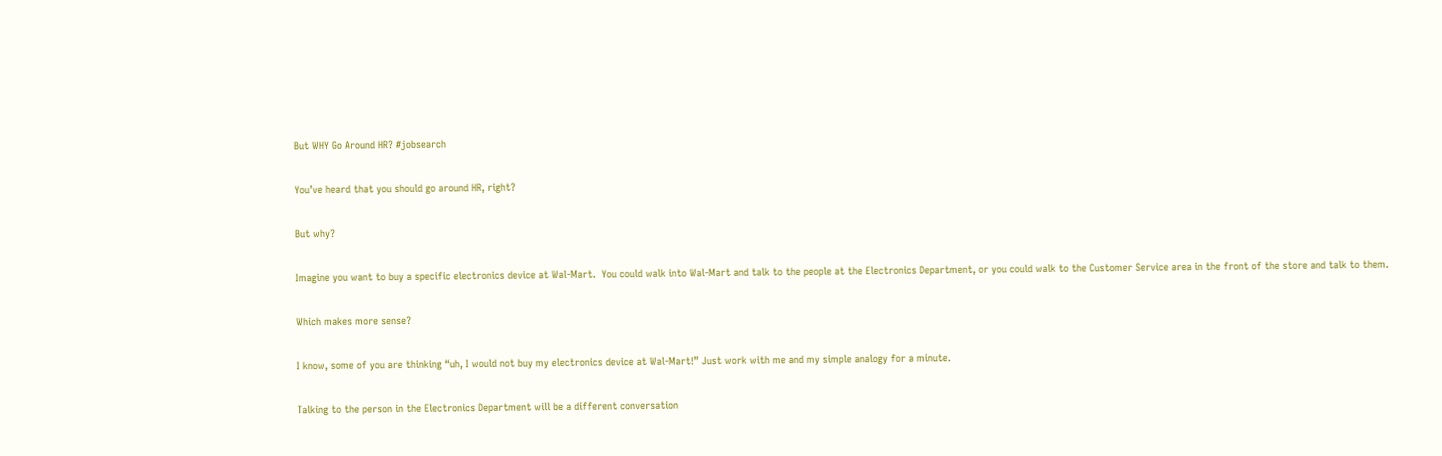But WHY Go Around HR? #jobsearch

You’ve heard that you should go around HR, right?

But why?

Imagine you want to buy a specific electronics device at Wal-Mart.  You could walk into Wal-Mart and talk to the people at the Electronics Department, or you could walk to the Customer Service area in the front of the store and talk to them.

Which makes more sense?

I know, some of you are thinking “uh, I would not buy my electronics device at Wal-Mart!” Just work with me and my simple analogy for a minute.

Talking to the person in the Electronics Department will be a different conversation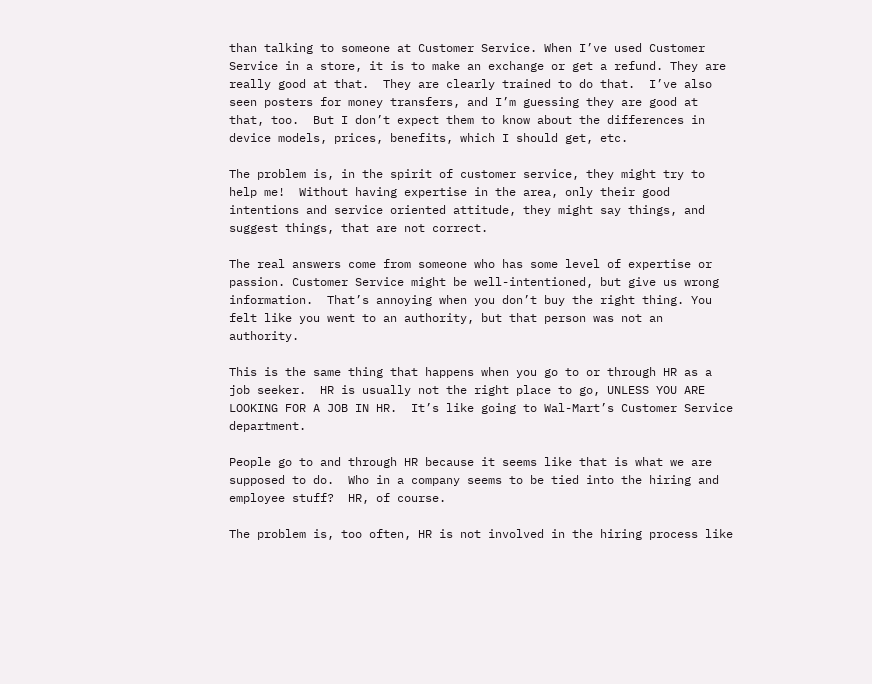than talking to someone at Customer Service. When I’ve used Customer Service in a store, it is to make an exchange or get a refund. They are really good at that.  They are clearly trained to do that.  I’ve also seen posters for money transfers, and I’m guessing they are good at that, too.  But I don’t expect them to know about the differences in device models, prices, benefits, which I should get, etc.

The problem is, in the spirit of customer service, they might try to help me!  Without having expertise in the area, only their good intentions and service oriented attitude, they might say things, and suggest things, that are not correct.

The real answers come from someone who has some level of expertise or passion. Customer Service might be well-intentioned, but give us wrong information.  That’s annoying when you don’t buy the right thing. You felt like you went to an authority, but that person was not an authority.

This is the same thing that happens when you go to or through HR as a job seeker.  HR is usually not the right place to go, UNLESS YOU ARE LOOKING FOR A JOB IN HR.  It’s like going to Wal-Mart’s Customer Service department.

People go to and through HR because it seems like that is what we are supposed to do.  Who in a company seems to be tied into the hiring and employee stuff?  HR, of course.

The problem is, too often, HR is not involved in the hiring process like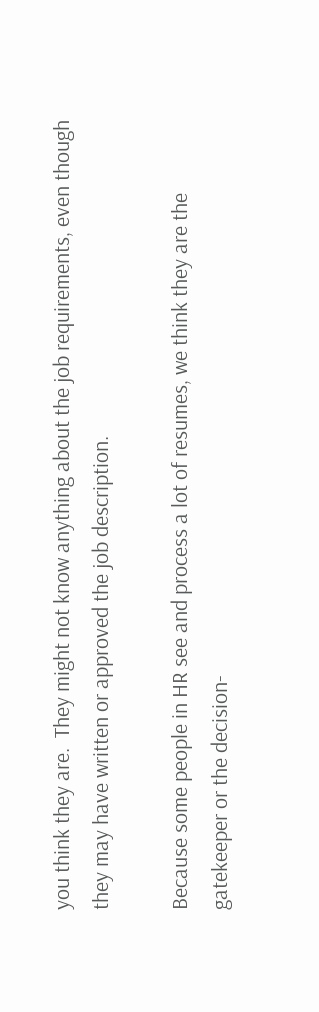you think they are.  They might not know anything about the job requirements, even though they may have written or approved the job description.

Because some people in HR see and process a lot of resumes, we think they are the gatekeeper or the decision-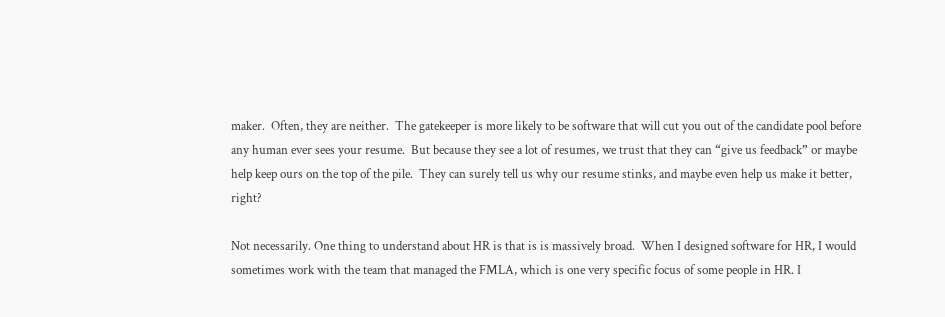maker.  Often, they are neither.  The gatekeeper is more likely to be software that will cut you out of the candidate pool before any human ever sees your resume.  But because they see a lot of resumes, we trust that they can “give us feedback” or maybe help keep ours on the top of the pile.  They can surely tell us why our resume stinks, and maybe even help us make it better, right?

Not necessarily. One thing to understand about HR is that is is massively broad.  When I designed software for HR, I would sometimes work with the team that managed the FMLA, which is one very specific focus of some people in HR. I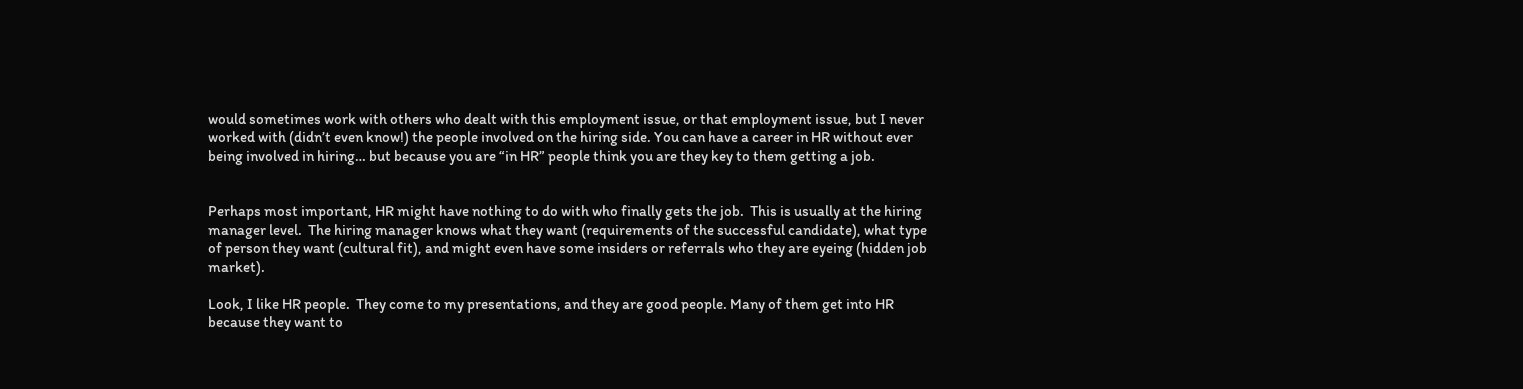would sometimes work with others who dealt with this employment issue, or that employment issue, but I never worked with (didn’t even know!) the people involved on the hiring side. You can have a career in HR without ever being involved in hiring… but because you are “in HR” people think you are they key to them getting a job.


Perhaps most important, HR might have nothing to do with who finally gets the job.  This is usually at the hiring manager level.  The hiring manager knows what they want (requirements of the successful candidate), what type of person they want (cultural fit), and might even have some insiders or referrals who they are eyeing (hidden job market).

Look, I like HR people.  They come to my presentations, and they are good people. Many of them get into HR because they want to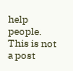help people.  This is not a post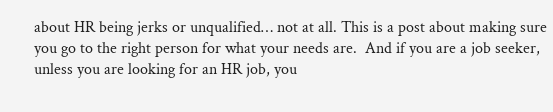about HR being jerks or unqualified… not at all. This is a post about making sure you go to the right person for what your needs are.  And if you are a job seeker, unless you are looking for an HR job, you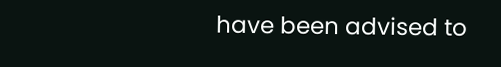have been advised to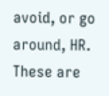avoid, or go around, HR.  These are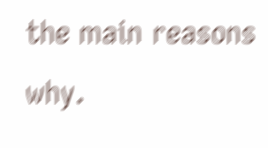the main reasons why.